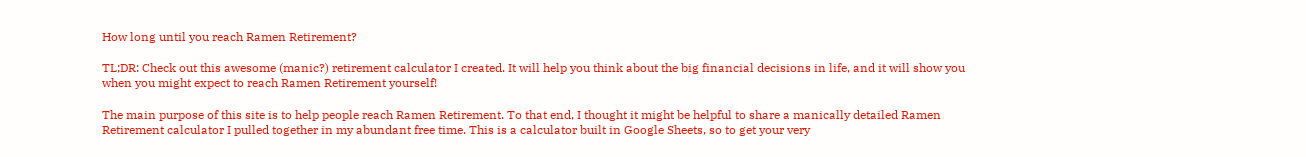How long until you reach Ramen Retirement?

TL;DR: Check out this awesome (manic?) retirement calculator I created. It will help you think about the big financial decisions in life, and it will show you when you might expect to reach Ramen Retirement yourself!

The main purpose of this site is to help people reach Ramen Retirement. To that end, I thought it might be helpful to share a manically detailed Ramen Retirement calculator I pulled together in my abundant free time. This is a calculator built in Google Sheets, so to get your very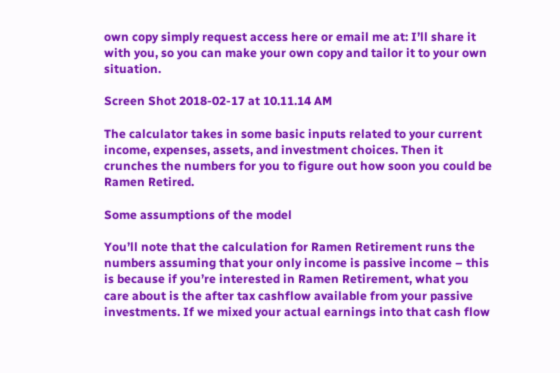own copy simply request access here or email me at: I’ll share it with you, so you can make your own copy and tailor it to your own situation.

Screen Shot 2018-02-17 at 10.11.14 AM

The calculator takes in some basic inputs related to your current income, expenses, assets, and investment choices. Then it crunches the numbers for you to figure out how soon you could be Ramen Retired.

Some assumptions of the model

You’ll note that the calculation for Ramen Retirement runs the numbers assuming that your only income is passive income – this is because if you’re interested in Ramen Retirement, what you care about is the after tax cashflow available from your passive investments. If we mixed your actual earnings into that cash flow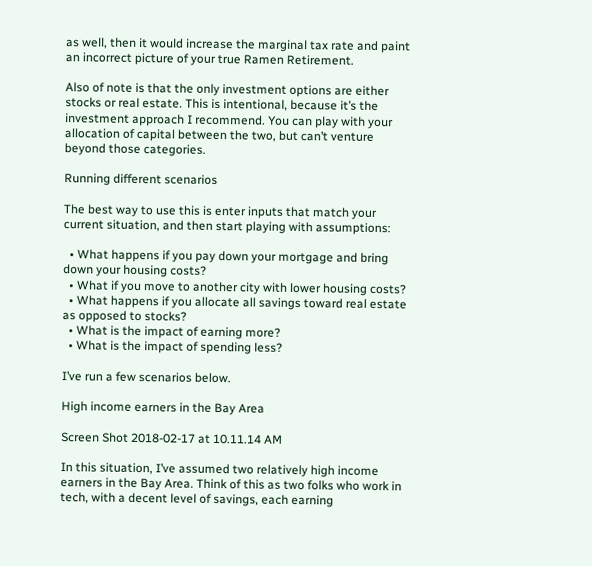as well, then it would increase the marginal tax rate and paint an incorrect picture of your true Ramen Retirement.

Also of note is that the only investment options are either stocks or real estate. This is intentional, because it’s the investment approach I recommend. You can play with your allocation of capital between the two, but can’t venture beyond those categories.

Running different scenarios

The best way to use this is enter inputs that match your current situation, and then start playing with assumptions:

  • What happens if you pay down your mortgage and bring down your housing costs?
  • What if you move to another city with lower housing costs?
  • What happens if you allocate all savings toward real estate as opposed to stocks?
  • What is the impact of earning more?
  • What is the impact of spending less?

I’ve run a few scenarios below.

High income earners in the Bay Area

Screen Shot 2018-02-17 at 10.11.14 AM

In this situation, I’ve assumed two relatively high income earners in the Bay Area. Think of this as two folks who work in tech, with a decent level of savings, each earning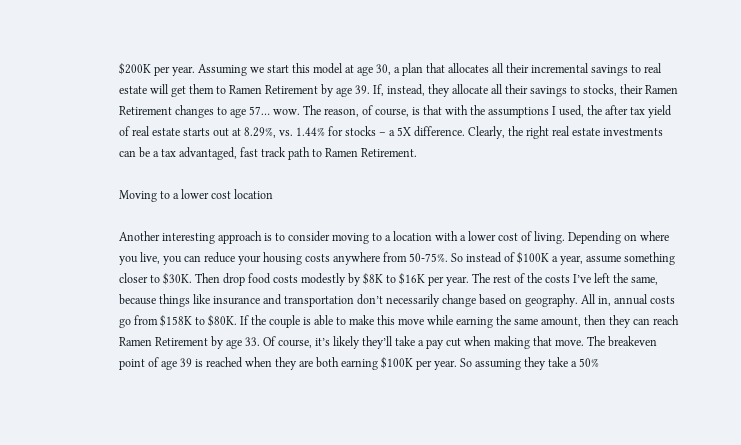$200K per year. Assuming we start this model at age 30, a plan that allocates all their incremental savings to real estate will get them to Ramen Retirement by age 39. If, instead, they allocate all their savings to stocks, their Ramen Retirement changes to age 57… wow. The reason, of course, is that with the assumptions I used, the after tax yield of real estate starts out at 8.29%, vs. 1.44% for stocks – a 5X difference. Clearly, the right real estate investments can be a tax advantaged, fast track path to Ramen Retirement.

Moving to a lower cost location

Another interesting approach is to consider moving to a location with a lower cost of living. Depending on where you live, you can reduce your housing costs anywhere from 50-75%. So instead of $100K a year, assume something closer to $30K. Then drop food costs modestly by $8K to $16K per year. The rest of the costs I’ve left the same, because things like insurance and transportation don’t necessarily change based on geography. All in, annual costs go from $158K to $80K. If the couple is able to make this move while earning the same amount, then they can reach Ramen Retirement by age 33. Of course, it’s likely they’ll take a pay cut when making that move. The breakeven point of age 39 is reached when they are both earning $100K per year. So assuming they take a 50%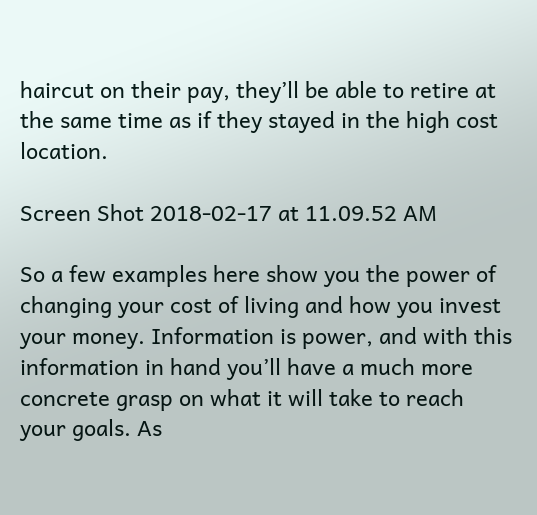haircut on their pay, they’ll be able to retire at the same time as if they stayed in the high cost location.

Screen Shot 2018-02-17 at 11.09.52 AM

So a few examples here show you the power of changing your cost of living and how you invest your money. Information is power, and with this information in hand you’ll have a much more concrete grasp on what it will take to reach your goals. As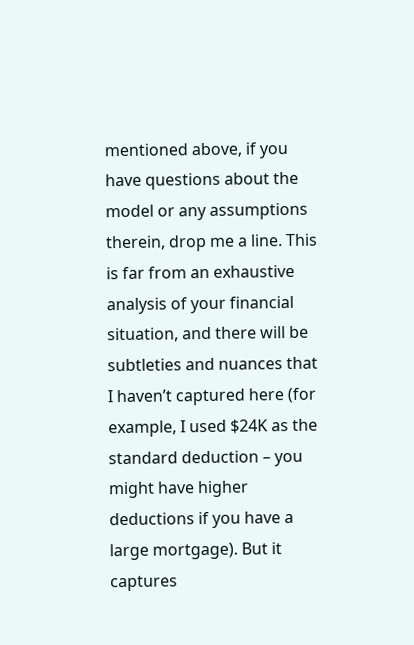mentioned above, if you have questions about the model or any assumptions therein, drop me a line. This is far from an exhaustive analysis of your financial situation, and there will be subtleties and nuances that I haven’t captured here (for example, I used $24K as the standard deduction – you might have higher deductions if you have a large mortgage). But it captures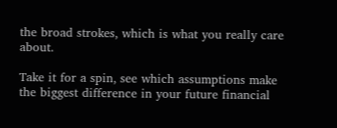the broad strokes, which is what you really care about.

Take it for a spin, see which assumptions make the biggest difference in your future financial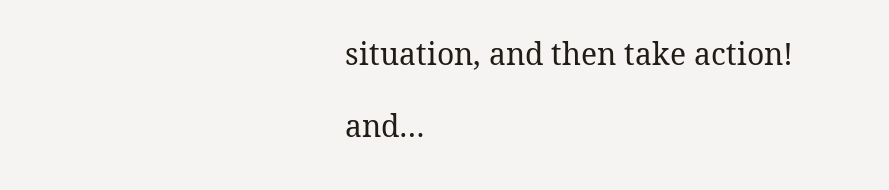situation, and then take action!

and…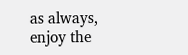as always, enjoy the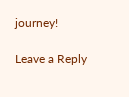journey!

Leave a Reply